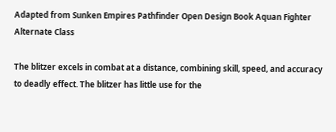Adapted from Sunken Empires Pathfinder Open Design Book Aquan Fighter Alternate Class

The blitzer excels in combat at a distance, combining skill, speed, and accuracy to deadly effect. The blitzer has little use for the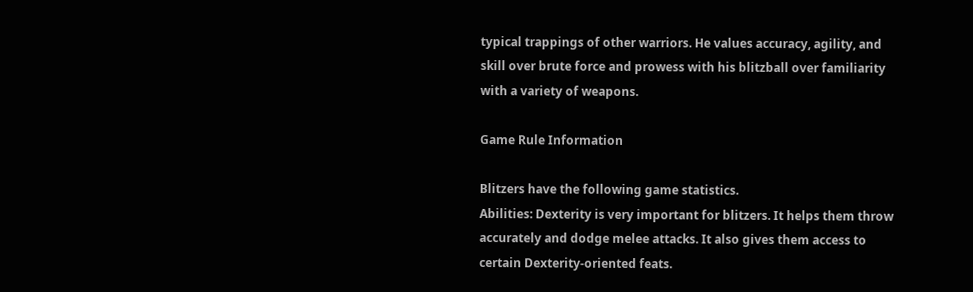typical trappings of other warriors. He values accuracy, agility, and skill over brute force and prowess with his blitzball over familiarity with a variety of weapons.

Game Rule Information

Blitzers have the following game statistics.
Abilities: Dexterity is very important for blitzers. It helps them throw accurately and dodge melee attacks. It also gives them access to certain Dexterity-oriented feats.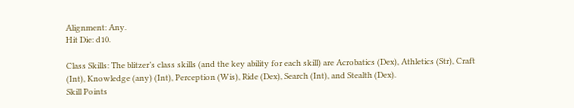Alignment: Any.
Hit Die: d10.

Class Skills: The blitzer’s class skills (and the key ability for each skill) are Acrobatics (Dex), Athletics (Str), Craft (Int), Knowledge (any) (Int), Perception (Wis), Ride (Dex), Search (Int), and Stealth (Dex).
Skill Points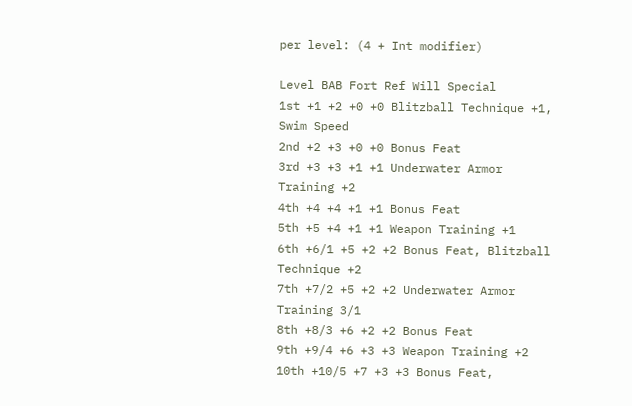per level: (4 + Int modifier)

Level BAB Fort Ref Will Special
1st +1 +2 +0 +0 Blitzball Technique +1, Swim Speed
2nd +2 +3 +0 +0 Bonus Feat
3rd +3 +3 +1 +1 Underwater Armor Training +2
4th +4 +4 +1 +1 Bonus Feat
5th +5 +4 +1 +1 Weapon Training +1
6th +6/1 +5 +2 +2 Bonus Feat, Blitzball Technique +2
7th +7/2 +5 +2 +2 Underwater Armor Training 3/1
8th +8/3 +6 +2 +2 Bonus Feat
9th +9/4 +6 +3 +3 Weapon Training +2
10th +10/5 +7 +3 +3 Bonus Feat,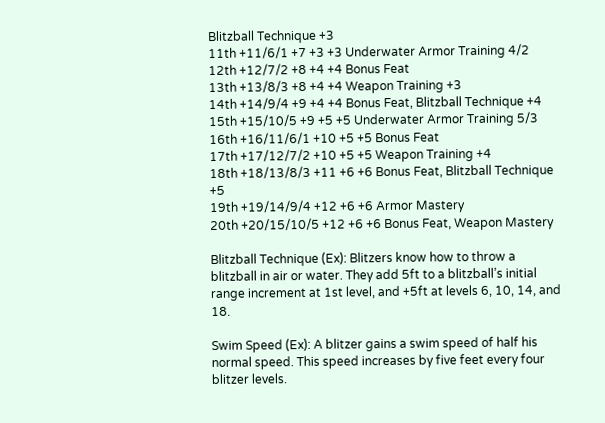Blitzball Technique +3
11th +11/6/1 +7 +3 +3 Underwater Armor Training 4/2
12th +12/7/2 +8 +4 +4 Bonus Feat
13th +13/8/3 +8 +4 +4 Weapon Training +3
14th +14/9/4 +9 +4 +4 Bonus Feat, Blitzball Technique +4
15th +15/10/5 +9 +5 +5 Underwater Armor Training 5/3
16th +16/11/6/1 +10 +5 +5 Bonus Feat
17th +17/12/7/2 +10 +5 +5 Weapon Training +4
18th +18/13/8/3 +11 +6 +6 Bonus Feat, Blitzball Technique +5
19th +19/14/9/4 +12 +6 +6 Armor Mastery
20th +20/15/10/5 +12 +6 +6 Bonus Feat, Weapon Mastery

Blitzball Technique (Ex): Blitzers know how to throw a blitzball in air or water. They add 5ft to a blitzball’s initial range increment at 1st level, and +5ft at levels 6, 10, 14, and 18.

Swim Speed (Ex): A blitzer gains a swim speed of half his normal speed. This speed increases by five feet every four blitzer levels.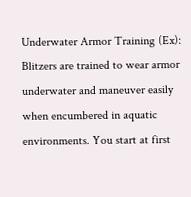Underwater Armor Training (Ex): Blitzers are trained to wear armor underwater and maneuver easily when encumbered in aquatic environments. You start at first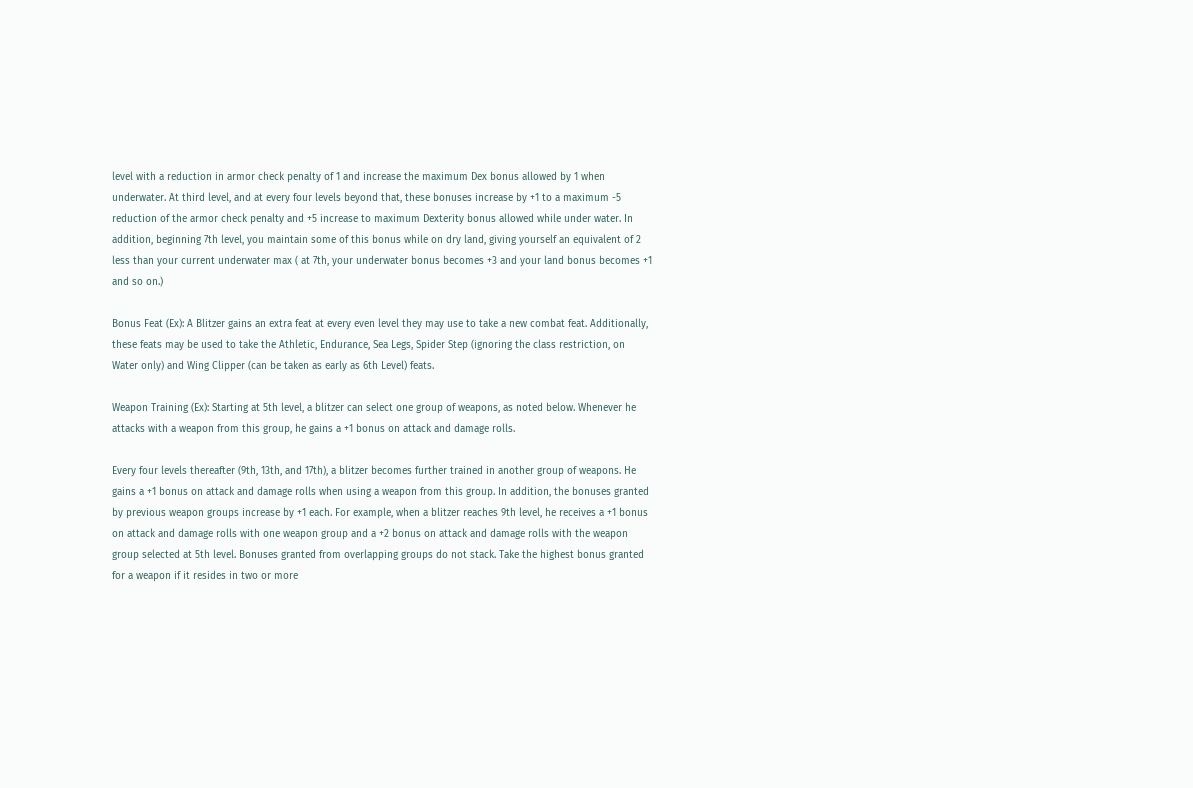level with a reduction in armor check penalty of 1 and increase the maximum Dex bonus allowed by 1 when underwater. At third level, and at every four levels beyond that, these bonuses increase by +1 to a maximum -5 reduction of the armor check penalty and +5 increase to maximum Dexterity bonus allowed while under water. In addition, beginning 7th level, you maintain some of this bonus while on dry land, giving yourself an equivalent of 2 less than your current underwater max ( at 7th, your underwater bonus becomes +3 and your land bonus becomes +1 and so on.)

Bonus Feat (Ex): A Blitzer gains an extra feat at every even level they may use to take a new combat feat. Additionally, these feats may be used to take the Athletic, Endurance, Sea Legs, Spider Step (ignoring the class restriction, on Water only) and Wing Clipper (can be taken as early as 6th Level) feats.

Weapon Training (Ex): Starting at 5th level, a blitzer can select one group of weapons, as noted below. Whenever he attacks with a weapon from this group, he gains a +1 bonus on attack and damage rolls.

Every four levels thereafter (9th, 13th, and 17th), a blitzer becomes further trained in another group of weapons. He gains a +1 bonus on attack and damage rolls when using a weapon from this group. In addition, the bonuses granted by previous weapon groups increase by +1 each. For example, when a blitzer reaches 9th level, he receives a +1 bonus on attack and damage rolls with one weapon group and a +2 bonus on attack and damage rolls with the weapon group selected at 5th level. Bonuses granted from overlapping groups do not stack. Take the highest bonus granted for a weapon if it resides in two or more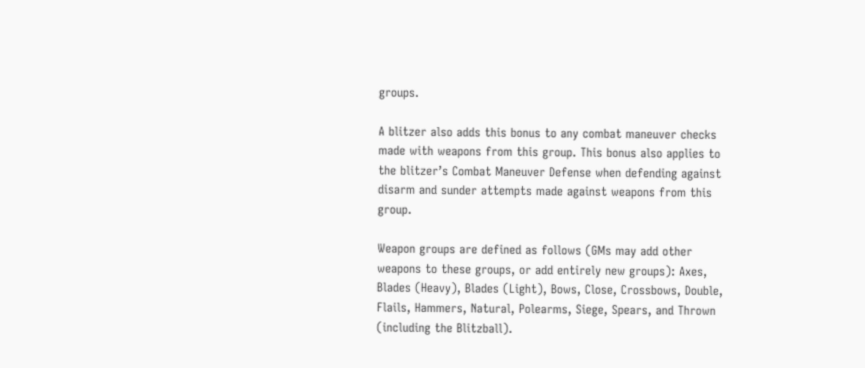groups.

A blitzer also adds this bonus to any combat maneuver checks made with weapons from this group. This bonus also applies to the blitzer’s Combat Maneuver Defense when defending against disarm and sunder attempts made against weapons from this group.

Weapon groups are defined as follows (GMs may add other weapons to these groups, or add entirely new groups): Axes, Blades (Heavy), Blades (Light), Bows, Close, Crossbows, Double, Flails, Hammers, Natural, Polearms, Siege, Spears, and Thrown (including the Blitzball).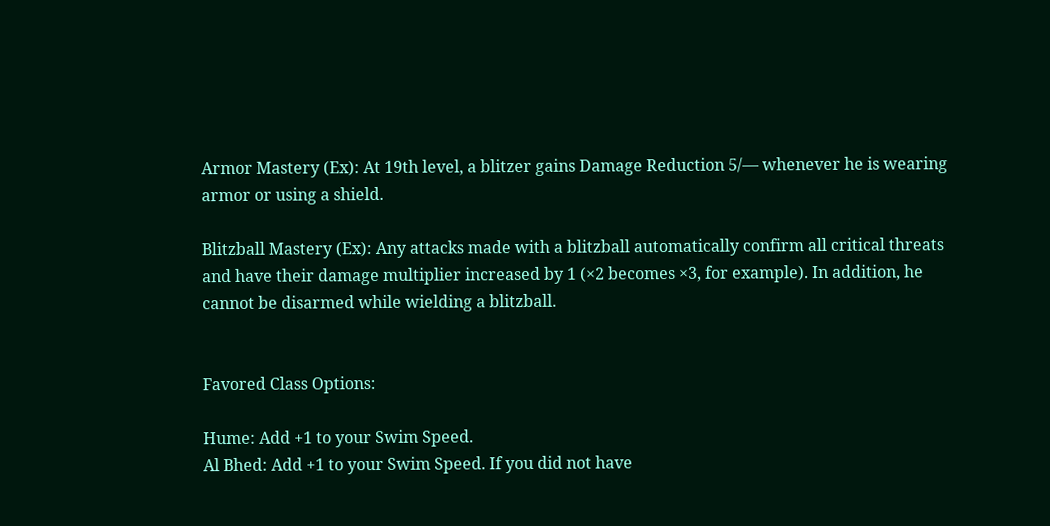Armor Mastery (Ex): At 19th level, a blitzer gains Damage Reduction 5/— whenever he is wearing armor or using a shield.

Blitzball Mastery (Ex): Any attacks made with a blitzball automatically confirm all critical threats and have their damage multiplier increased by 1 (×2 becomes ×3, for example). In addition, he cannot be disarmed while wielding a blitzball.


Favored Class Options:

Hume: Add +1 to your Swim Speed.
Al Bhed: Add +1 to your Swim Speed. If you did not have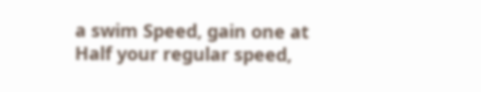a swim Speed, gain one at Half your regular speed,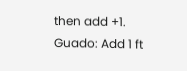then add +1.
Guado: Add 1 ft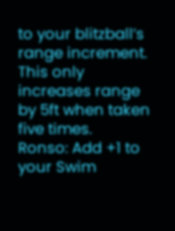to your blitzball’s range increment. This only increases range by 5ft when taken five times.
Ronso: Add +1 to your Swim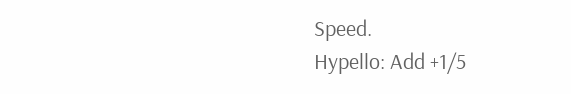Speed.
Hypello: Add +1/5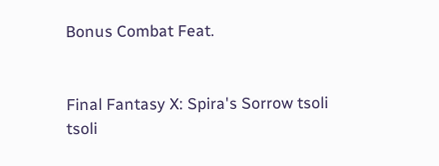Bonus Combat Feat.


Final Fantasy X: Spira's Sorrow tsoli tsoli